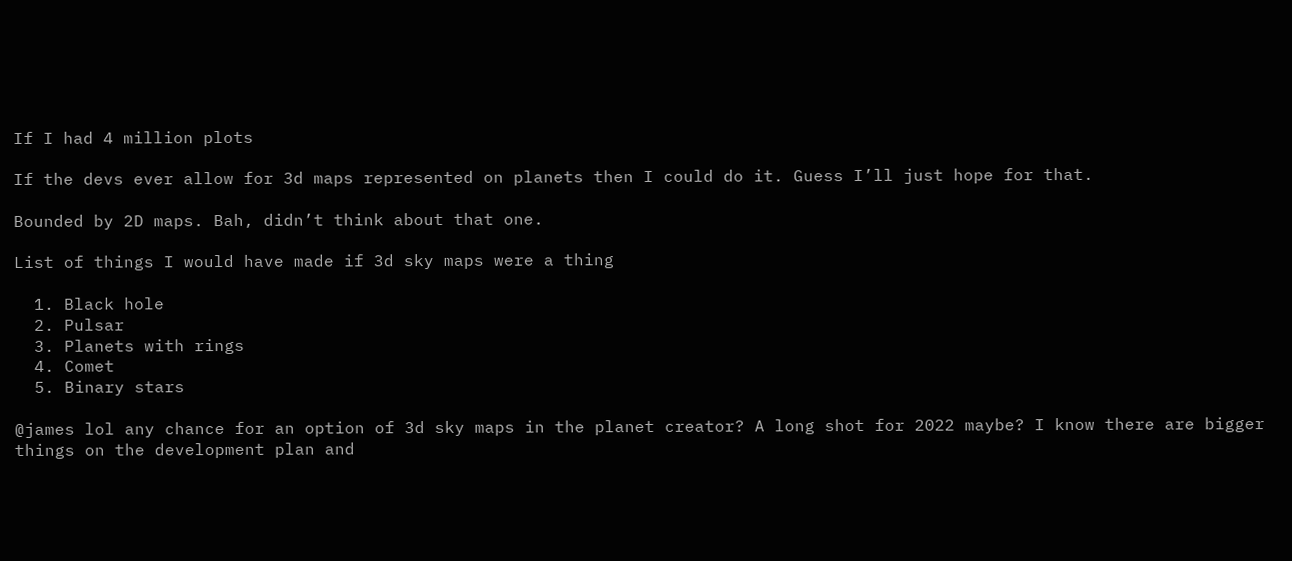If I had 4 million plots

If the devs ever allow for 3d maps represented on planets then I could do it. Guess I’ll just hope for that.

Bounded by 2D maps. Bah, didn’t think about that one.

List of things I would have made if 3d sky maps were a thing

  1. Black hole
  2. Pulsar
  3. Planets with rings
  4. Comet
  5. Binary stars

@james lol any chance for an option of 3d sky maps in the planet creator? A long shot for 2022 maybe? I know there are bigger things on the development plan and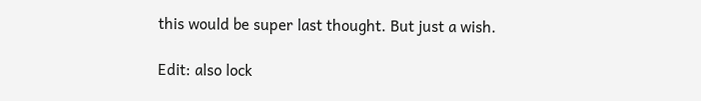this would be super last thought. But just a wish.

Edit: also lock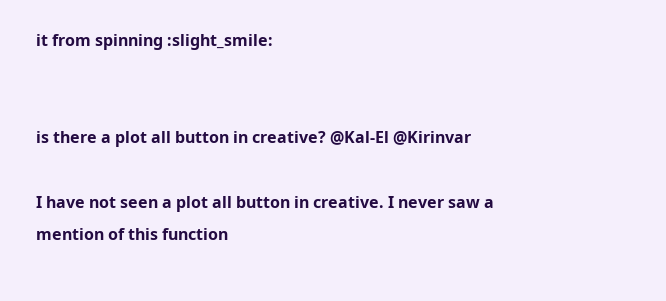it from spinning :slight_smile:


is there a plot all button in creative? @Kal-El @Kirinvar

I have not seen a plot all button in creative. I never saw a mention of this function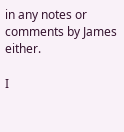in any notes or comments by James either.

I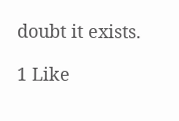doubt it exists.

1 Like